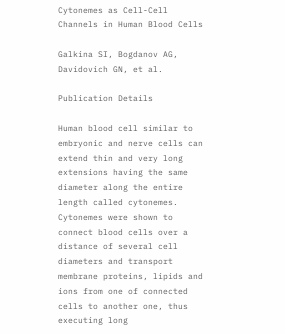Cytonemes as Cell-Cell Channels in Human Blood Cells

Galkina SI, Bogdanov AG, Davidovich GN, et al.

Publication Details

Human blood cell similar to embryonic and nerve cells can extend thin and very long extensions having the same diameter along the entire length called cytonemes. Cytonemes were shown to connect blood cells over a distance of several cell diameters and transport membrane proteins, lipids and ions from one of connected cells to another one, thus executing long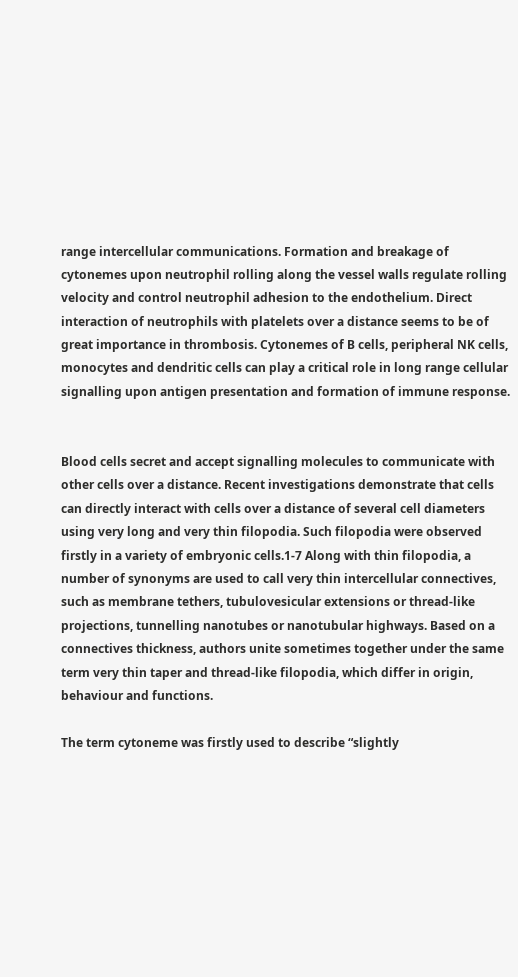range intercellular communications. Formation and breakage of cytonemes upon neutrophil rolling along the vessel walls regulate rolling velocity and control neutrophil adhesion to the endothelium. Direct interaction of neutrophils with platelets over a distance seems to be of great importance in thrombosis. Cytonemes of B cells, peripheral NK cells, monocytes and dendritic cells can play a critical role in long range cellular signalling upon antigen presentation and formation of immune response.


Blood cells secret and accept signalling molecules to communicate with other cells over a distance. Recent investigations demonstrate that cells can directly interact with cells over a distance of several cell diameters using very long and very thin filopodia. Such filopodia were observed firstly in a variety of embryonic cells.1-7 Along with thin filopodia, a number of synonyms are used to call very thin intercellular connectives, such as membrane tethers, tubulovesicular extensions or thread-like projections, tunnelling nanotubes or nanotubular highways. Based on a connectives thickness, authors unite sometimes together under the same term very thin taper and thread-like filopodia, which differ in origin, behaviour and functions.

The term cytoneme was firstly used to describe “slightly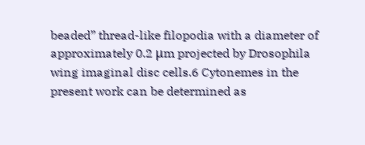beaded” thread-like filopodia with a diameter of approximately 0.2 μm projected by Drosophila wing imaginal disc cells.6 Cytonemes in the present work can be determined as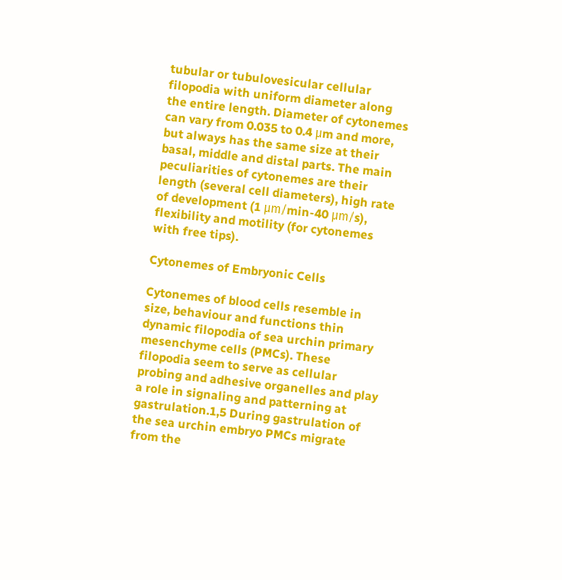tubular or tubulovesicular cellular filopodia with uniform diameter along the entire length. Diameter of cytonemes can vary from 0.035 to 0.4 μm and more, but always has the same size at their basal, middle and distal parts. The main peculiarities of cytonemes are their length (several cell diameters), high rate of development (1 μm/min-40 μm/s), flexibility and motility (for cytonemes with free tips).

Cytonemes of Embryonic Cells

Cytonemes of blood cells resemble in size, behaviour and functions thin dynamic filopodia of sea urchin primary mesenchyme cells (PMCs). These filopodia seem to serve as cellular probing and adhesive organelles and play a role in signaling and patterning at gastrulation.1,5 During gastrulation of the sea urchin embryo PMCs migrate from the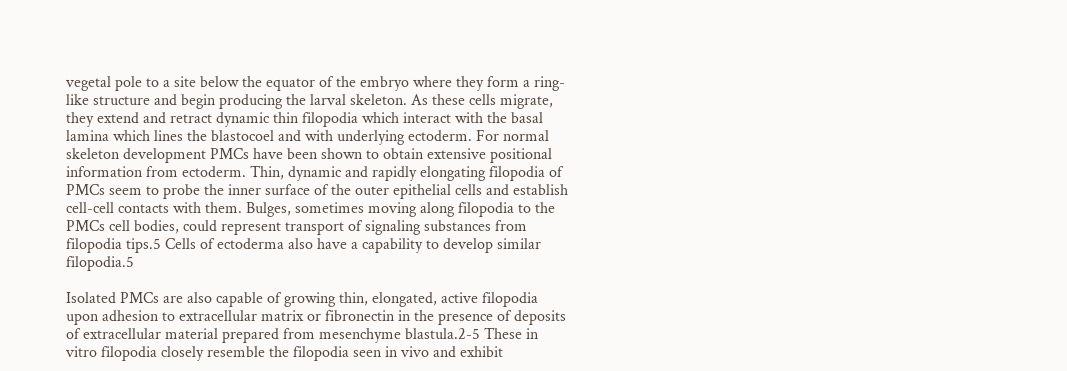vegetal pole to a site below the equator of the embryo where they form a ring-like structure and begin producing the larval skeleton. As these cells migrate, they extend and retract dynamic thin filopodia which interact with the basal lamina which lines the blastocoel and with underlying ectoderm. For normal skeleton development PMCs have been shown to obtain extensive positional information from ectoderm. Thin, dynamic and rapidly elongating filopodia of PMCs seem to probe the inner surface of the outer epithelial cells and establish cell-cell contacts with them. Bulges, sometimes moving along filopodia to the PMCs cell bodies, could represent transport of signaling substances from filopodia tips.5 Cells of ectoderma also have a capability to develop similar filopodia.5

Isolated PMCs are also capable of growing thin, elongated, active filopodia upon adhesion to extracellular matrix or fibronectin in the presence of deposits of extracellular material prepared from mesenchyme blastula.2-5 These in vitro filopodia closely resemble the filopodia seen in vivo and exhibit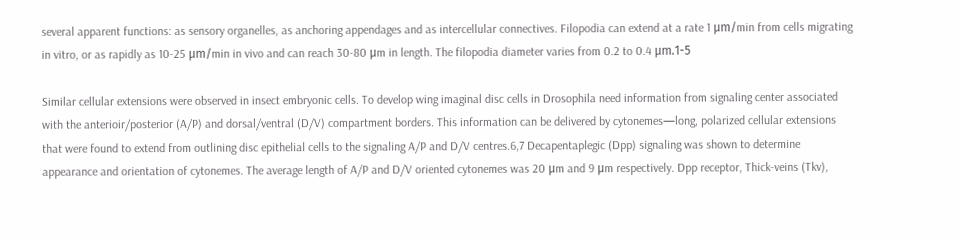several apparent functions: as sensory organelles, as anchoring appendages and as intercellular connectives. Filopodia can extend at a rate 1 μm/min from cells migrating in vitro, or as rapidly as 10-25 μm/min in vivo and can reach 30-80 μm in length. The filopodia diameter varies from 0.2 to 0.4 μm.1-5

Similar cellular extensions were observed in insect embryonic cells. To develop wing imaginal disc cells in Drosophila need information from signaling center associated with the anterioir/posterior (A/P) and dorsal/ventral (D/V) compartment borders. This information can be delivered by cytonemes—long, polarized cellular extensions that were found to extend from outlining disc epithelial cells to the signaling A/P and D/V centres.6,7 Decapentaplegic (Dpp) signaling was shown to determine appearance and orientation of cytonemes. The average length of A/P and D/V oriented cytonemes was 20 μm and 9 μm respectively. Dpp receptor, Thick-veins (Tkv),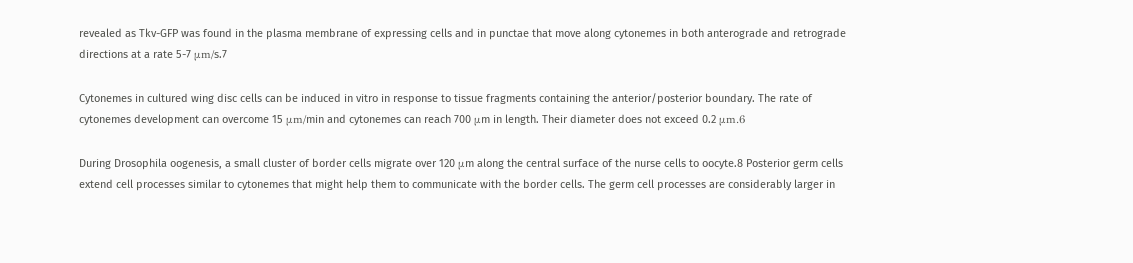revealed as Tkv-GFP was found in the plasma membrane of expressing cells and in punctae that move along cytonemes in both anterograde and retrograde directions at a rate 5-7 μm/s.7

Cytonemes in cultured wing disc cells can be induced in vitro in response to tissue fragments containing the anterior/posterior boundary. The rate of cytonemes development can overcome 15 μm/min and cytonemes can reach 700 μm in length. Their diameter does not exceed 0.2 μm.6

During Drosophila oogenesis, a small cluster of border cells migrate over 120 μm along the central surface of the nurse cells to oocyte.8 Posterior germ cells extend cell processes similar to cytonemes that might help them to communicate with the border cells. The germ cell processes are considerably larger in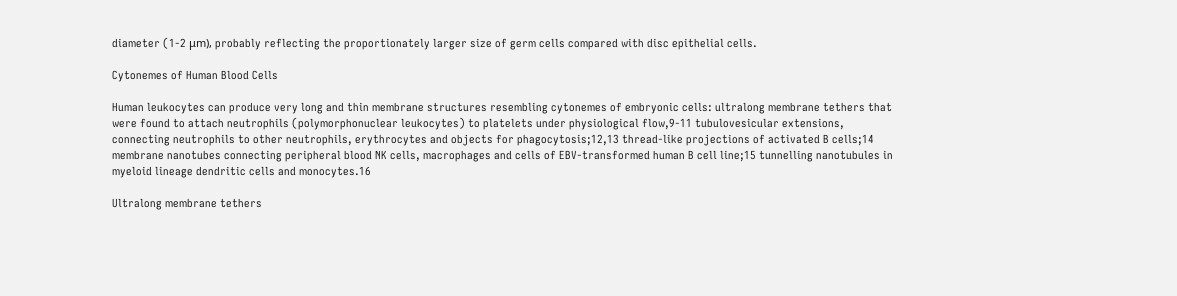diameter (1-2 μm), probably reflecting the proportionately larger size of germ cells compared with disc epithelial cells.

Cytonemes of Human Blood Cells

Human leukocytes can produce very long and thin membrane structures resembling cytonemes of embryonic cells: ultralong membrane tethers that were found to attach neutrophils (polymorphonuclear leukocytes) to platelets under physiological flow,9-11 tubulovesicular extensions, connecting neutrophils to other neutrophils, erythrocytes and objects for phagocytosis;12,13 thread-like projections of activated B cells;14 membrane nanotubes connecting peripheral blood NK cells, macrophages and cells of EBV-transformed human B cell line;15 tunnelling nanotubules in myeloid lineage dendritic cells and monocytes.16

Ultralong membrane tethers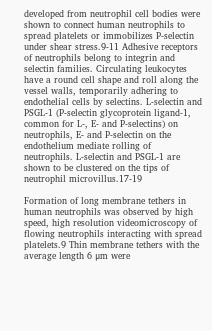developed from neutrophil cell bodies were shown to connect human neutrophils to spread platelets or immobilizes P-selectin under shear stress.9-11 Adhesive receptors of neutrophils belong to integrin and selectin families. Circulating leukocytes have a round cell shape and roll along the vessel walls, temporarily adhering to endothelial cells by selectins. L-selectin and PSGL-1 (P-selectin glycoprotein ligand-1, common for L-, E- and P-selectins) on neutrophils, E- and P-selectin on the endothelium mediate rolling of neutrophils. L-selectin and PSGL-1 are shown to be clustered on the tips of neutrophil microvillus.17-19

Formation of long membrane tethers in human neutrophils was observed by high speed, high resolution videomicroscopy of flowing neutrophils interacting with spread platelets.9 Thin membrane tethers with the average length 6 μm were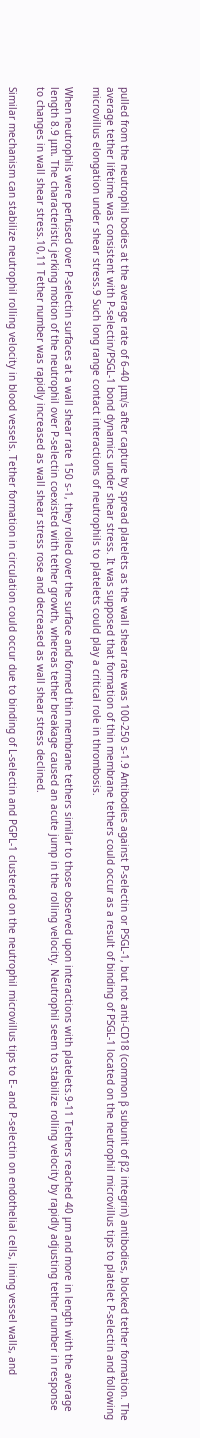pulled from the neutrophil bodies at the average rate of 6-40 μm/s after capture by spread platelets as the wall shear rate was 100-250 s-1.9 Antibodies against P-selectin or PSGL-1, but not anti-CD18 (common β subunit of β2 integrin) antibodies, blocked tether formation. The average tether lifetime was consistent with P-selectin/PSGL-1 bond dynamics under shear stress. It was supposed that formation of thin membrane tethers could occur as a result of binding of PSGL-1 located on the neutrophil microvillus tips to platelet P-selectin and following microvillus elongation under shear stress.9 Such long range contact interactions of neutrophils to platelets could play a critical role in thrombosis.

When neutrophils were perfused over P-selectin surfaces at a wall shear rate 150 s-1, they rolled over the surface and formed thin membrane tethers similar to those observed upon interactions with platelets.9-11 Tethers reached 40 μm and more in length with the average length 8.9 μm. The characteristic jerking motion of the neutrophil over P-selectin coexisted with tether growth, whereas tether breakage caused an acute jump in the rolling velocity. Neutrophil seem to stabilize rolling velocity by rapidly adjusting tether number in response to changes in wall shear stress.10,11 Tether number was rapidly increased as wall shear stress rose and decreased as wall shear stress declined.

Similar mechanism can stabilize neutrophil rolling velocity in blood vessels. Tether formation in circulation could occur due to binding of L-selectin and PGPL-1 clustered on the neutrophil microvillus tips to E- and P-selectin on endothelial cells, lining vessel walls, and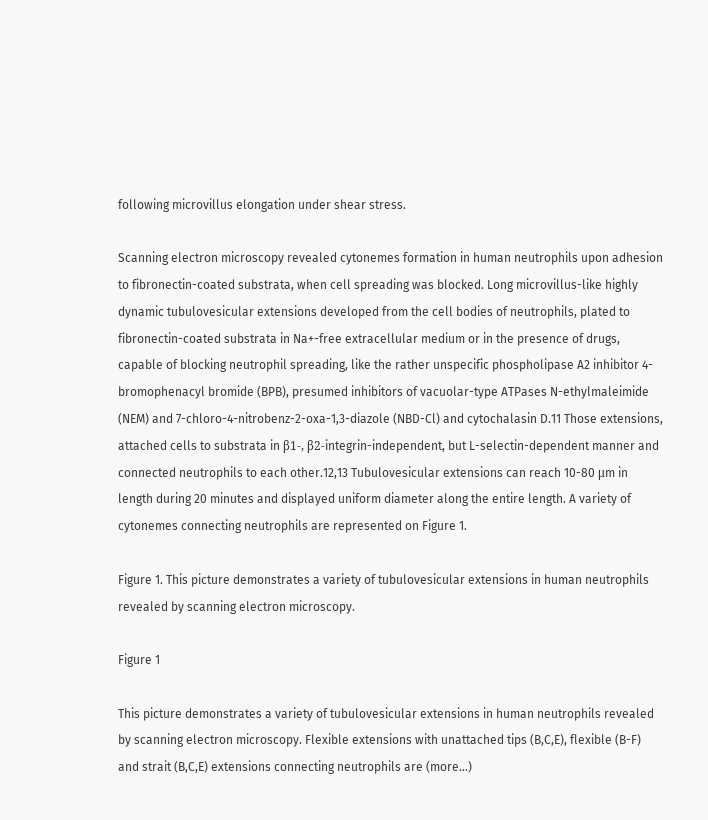following microvillus elongation under shear stress.

Scanning electron microscopy revealed cytonemes formation in human neutrophils upon adhesion to fibronectin-coated substrata, when cell spreading was blocked. Long microvillus-like highly dynamic tubulovesicular extensions developed from the cell bodies of neutrophils, plated to fibronectin-coated substrata in Na+-free extracellular medium or in the presence of drugs, capable of blocking neutrophil spreading, like the rather unspecific phospholipase A2 inhibitor 4-bromophenacyl bromide (BPB), presumed inhibitors of vacuolar-type ATPases N-ethylmaleimide (NEM) and 7-chloro-4-nitrobenz-2-oxa-1,3-diazole (NBD-Cl) and cytochalasin D.11 Those extensions, attached cells to substrata in β1-, β2-integrin-independent, but L-selectin-dependent manner and connected neutrophils to each other.12,13 Tubulovesicular extensions can reach 10-80 μm in length during 20 minutes and displayed uniform diameter along the entire length. A variety of cytonemes connecting neutrophils are represented on Figure 1.

Figure 1. This picture demonstrates a variety of tubulovesicular extensions in human neutrophils revealed by scanning electron microscopy.

Figure 1

This picture demonstrates a variety of tubulovesicular extensions in human neutrophils revealed by scanning electron microscopy. Flexible extensions with unattached tips (B,C,E), flexible (B-F) and strait (B,C,E) extensions connecting neutrophils are (more...)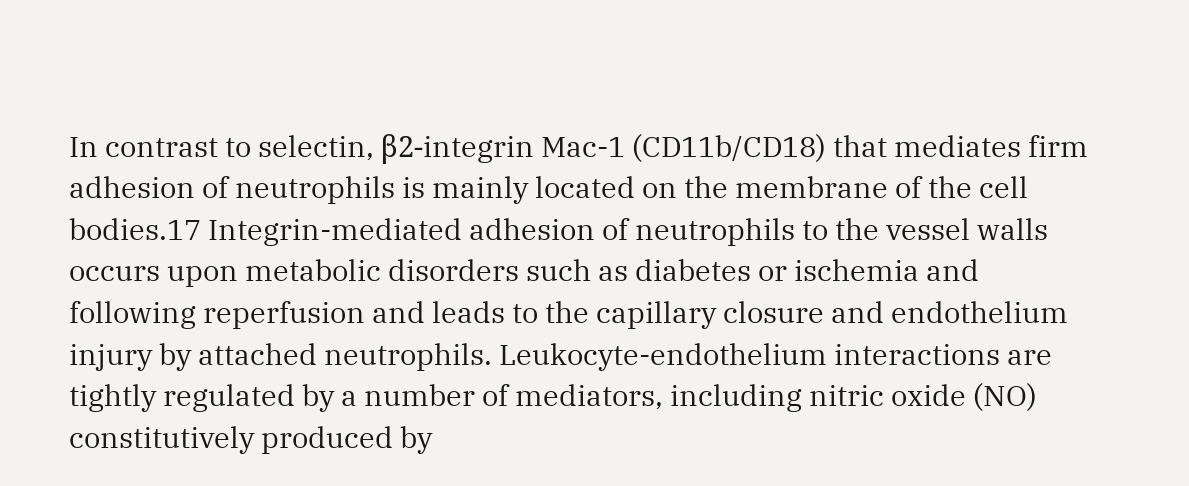In contrast to selectin, β2-integrin Mac-1 (CD11b/CD18) that mediates firm adhesion of neutrophils is mainly located on the membrane of the cell bodies.17 Integrin-mediated adhesion of neutrophils to the vessel walls occurs upon metabolic disorders such as diabetes or ischemia and following reperfusion and leads to the capillary closure and endothelium injury by attached neutrophils. Leukocyte-endothelium interactions are tightly regulated by a number of mediators, including nitric oxide (NO) constitutively produced by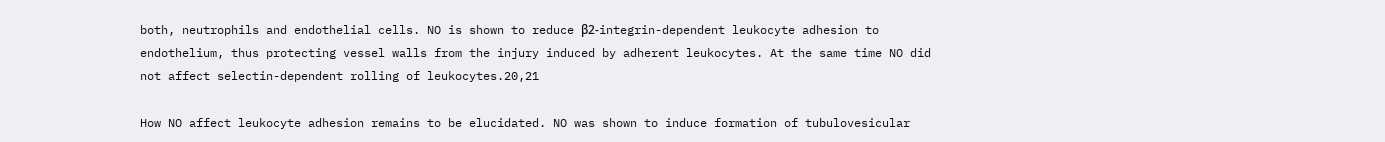both, neutrophils and endothelial cells. NO is shown to reduce β2-integrin-dependent leukocyte adhesion to endothelium, thus protecting vessel walls from the injury induced by adherent leukocytes. At the same time NO did not affect selectin-dependent rolling of leukocytes.20,21

How NO affect leukocyte adhesion remains to be elucidated. NO was shown to induce formation of tubulovesicular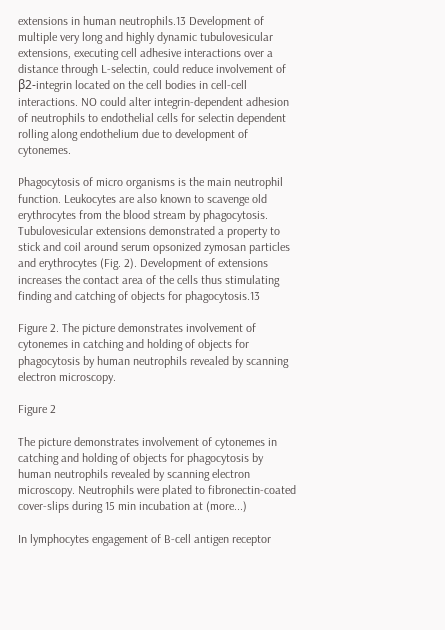extensions in human neutrophils.13 Development of multiple very long and highly dynamic tubulovesicular extensions, executing cell adhesive interactions over a distance through L-selectin, could reduce involvement of β2-integrin located on the cell bodies in cell-cell interactions. NO could alter integrin-dependent adhesion of neutrophils to endothelial cells for selectin dependent rolling along endothelium due to development of cytonemes.

Phagocytosis of micro organisms is the main neutrophil function. Leukocytes are also known to scavenge old erythrocytes from the blood stream by phagocytosis. Tubulovesicular extensions demonstrated a property to stick and coil around serum opsonized zymosan particles and erythrocytes (Fig. 2). Development of extensions increases the contact area of the cells thus stimulating finding and catching of objects for phagocytosis.13

Figure 2. The picture demonstrates involvement of cytonemes in catching and holding of objects for phagocytosis by human neutrophils revealed by scanning electron microscopy.

Figure 2

The picture demonstrates involvement of cytonemes in catching and holding of objects for phagocytosis by human neutrophils revealed by scanning electron microscopy. Neutrophils were plated to fibronectin-coated cover-slips during 15 min incubation at (more...)

In lymphocytes engagement of B-cell antigen receptor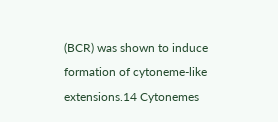(BCR) was shown to induce formation of cytoneme-like extensions.14 Cytonemes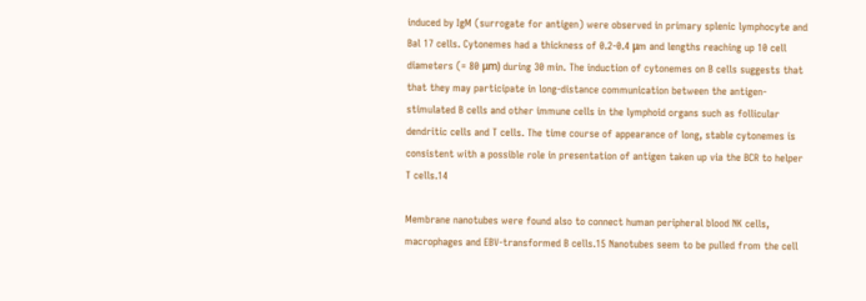induced by IgM (surrogate for antigen) were observed in primary splenic lymphocyte and Bal 17 cells. Cytonemes had a thickness of 0.2-0.4 μm and lengths reaching up 10 cell diameters (= 80 μm) during 30 min. The induction of cytonemes on B cells suggests that that they may participate in long-distance communication between the antigen-stimulated B cells and other immune cells in the lymphoid organs such as follicular dendritic cells and T cells. The time course of appearance of long, stable cytonemes is consistent with a possible role in presentation of antigen taken up via the BCR to helper T cells.14

Membrane nanotubes were found also to connect human peripheral blood NK cells, macrophages and EBV-transformed B cells.15 Nanotubes seem to be pulled from the cell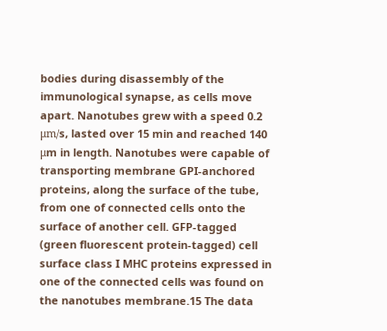bodies during disassembly of the immunological synapse, as cells move apart. Nanotubes grew with a speed 0.2 μm/s, lasted over 15 min and reached 140 μm in length. Nanotubes were capable of transporting membrane GPI-anchored proteins, along the surface of the tube, from one of connected cells onto the surface of another cell. GFP-tagged (green fluorescent protein-tagged) cell surface class I MHC proteins expressed in one of the connected cells was found on the nanotubes membrane.15 The data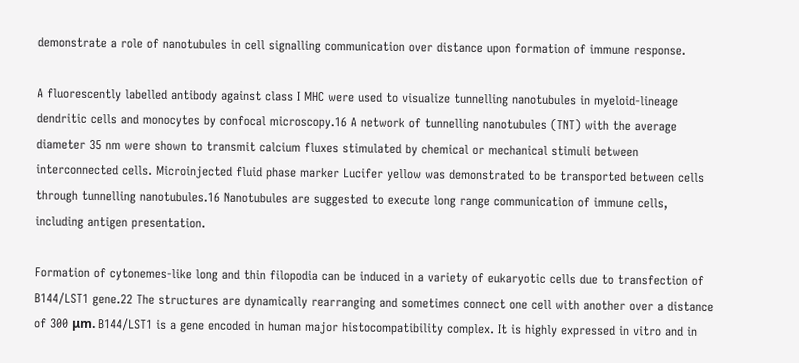demonstrate a role of nanotubules in cell signalling communication over distance upon formation of immune response.

A fluorescently labelled antibody against class I MHC were used to visualize tunnelling nanotubules in myeloid-lineage dendritic cells and monocytes by confocal microscopy.16 A network of tunnelling nanotubules (TNT) with the average diameter 35 nm were shown to transmit calcium fluxes stimulated by chemical or mechanical stimuli between interconnected cells. Microinjected fluid phase marker Lucifer yellow was demonstrated to be transported between cells through tunnelling nanotubules.16 Nanotubules are suggested to execute long range communication of immune cells, including antigen presentation.

Formation of cytonemes-like long and thin filopodia can be induced in a variety of eukaryotic cells due to transfection of B144/LST1 gene.22 The structures are dynamically rearranging and sometimes connect one cell with another over a distance of 300 μm. B144/LST1 is a gene encoded in human major histocompatibility complex. It is highly expressed in vitro and in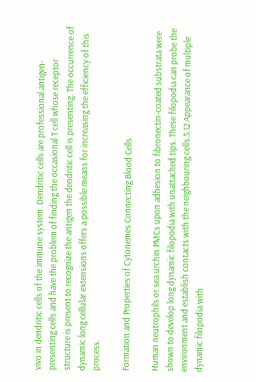vivo in dendritic cells of the immune system. Dendritic cells are professional antigen-presenting cells and have the problem of finding the occasional T cell whose receptor structure is present to recognize the antigen the dendritic cell is presenting. The occurrence of dynamic long cellular extensions offers a possible means for increasing the efficiency of this process.

Formation and Properties of Cytonemes Connecting Blood Cells

Human neutrophils or sea urchin PMCs upon adhesion to fibronectin-coated substrata were shown to develop long dynamic filopodia with unattached tips. These filopodia can probe the environment and establish contacts with the neighbouring cells.5,12 Appearance of multiple dynamic filopodia with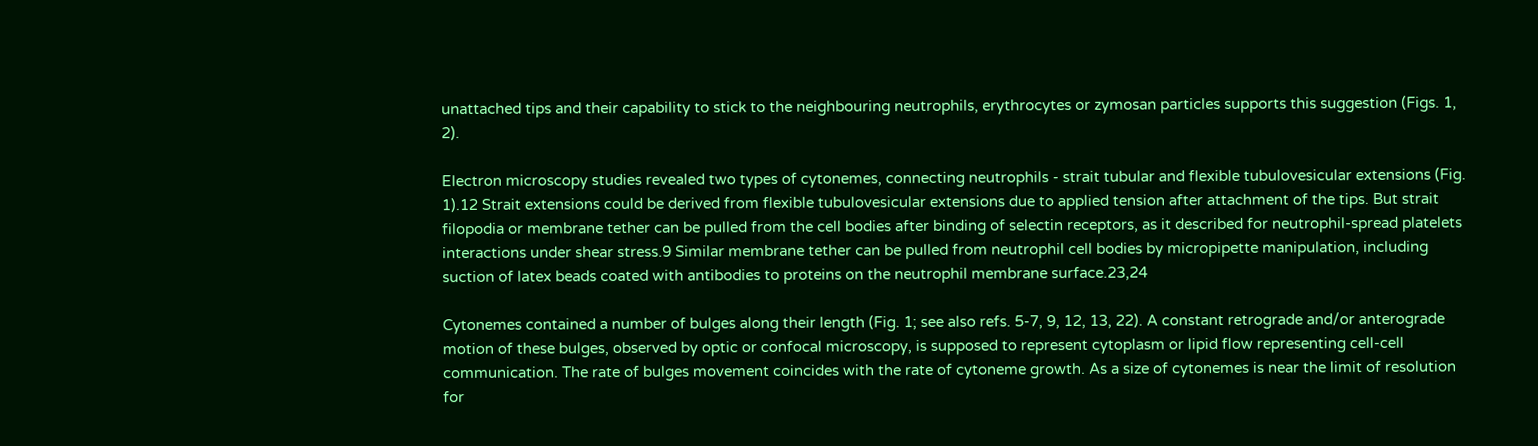unattached tips and their capability to stick to the neighbouring neutrophils, erythrocytes or zymosan particles supports this suggestion (Figs. 1, 2).

Electron microscopy studies revealed two types of cytonemes, connecting neutrophils - strait tubular and flexible tubulovesicular extensions (Fig. 1).12 Strait extensions could be derived from flexible tubulovesicular extensions due to applied tension after attachment of the tips. But strait filopodia or membrane tether can be pulled from the cell bodies after binding of selectin receptors, as it described for neutrophil-spread platelets interactions under shear stress.9 Similar membrane tether can be pulled from neutrophil cell bodies by micropipette manipulation, including suction of latex beads coated with antibodies to proteins on the neutrophil membrane surface.23,24

Cytonemes contained a number of bulges along their length (Fig. 1; see also refs. 5-7, 9, 12, 13, 22). A constant retrograde and/or anterograde motion of these bulges, observed by optic or confocal microscopy, is supposed to represent cytoplasm or lipid flow representing cell-cell communication. The rate of bulges movement coincides with the rate of cytoneme growth. As a size of cytonemes is near the limit of resolution for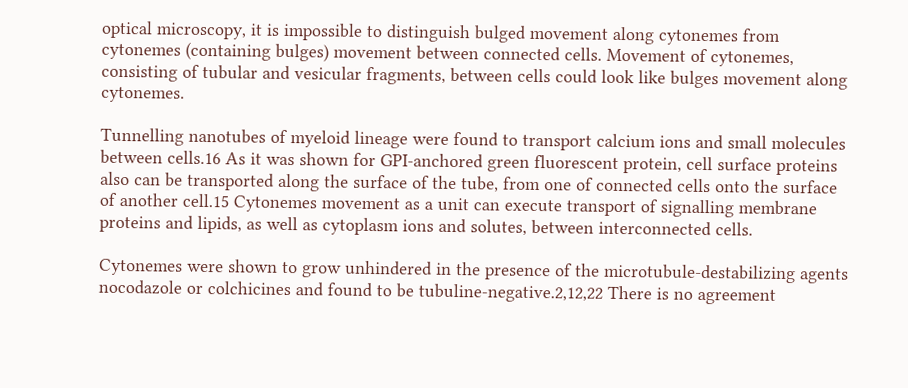optical microscopy, it is impossible to distinguish bulged movement along cytonemes from cytonemes (containing bulges) movement between connected cells. Movement of cytonemes, consisting of tubular and vesicular fragments, between cells could look like bulges movement along cytonemes.

Tunnelling nanotubes of myeloid lineage were found to transport calcium ions and small molecules between cells.16 As it was shown for GPI-anchored green fluorescent protein, cell surface proteins also can be transported along the surface of the tube, from one of connected cells onto the surface of another cell.15 Cytonemes movement as a unit can execute transport of signalling membrane proteins and lipids, as well as cytoplasm ions and solutes, between interconnected cells.

Cytonemes were shown to grow unhindered in the presence of the microtubule-destabilizing agents nocodazole or colchicines and found to be tubuline-negative.2,12,22 There is no agreement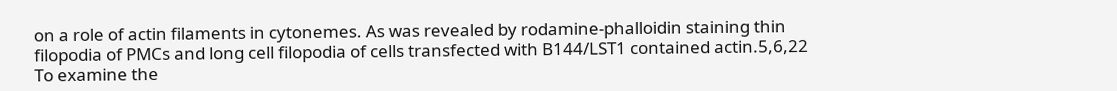on a role of actin filaments in cytonemes. As was revealed by rodamine-phalloidin staining thin filopodia of PMCs and long cell filopodia of cells transfected with B144/LST1 contained actin.5,6,22 To examine the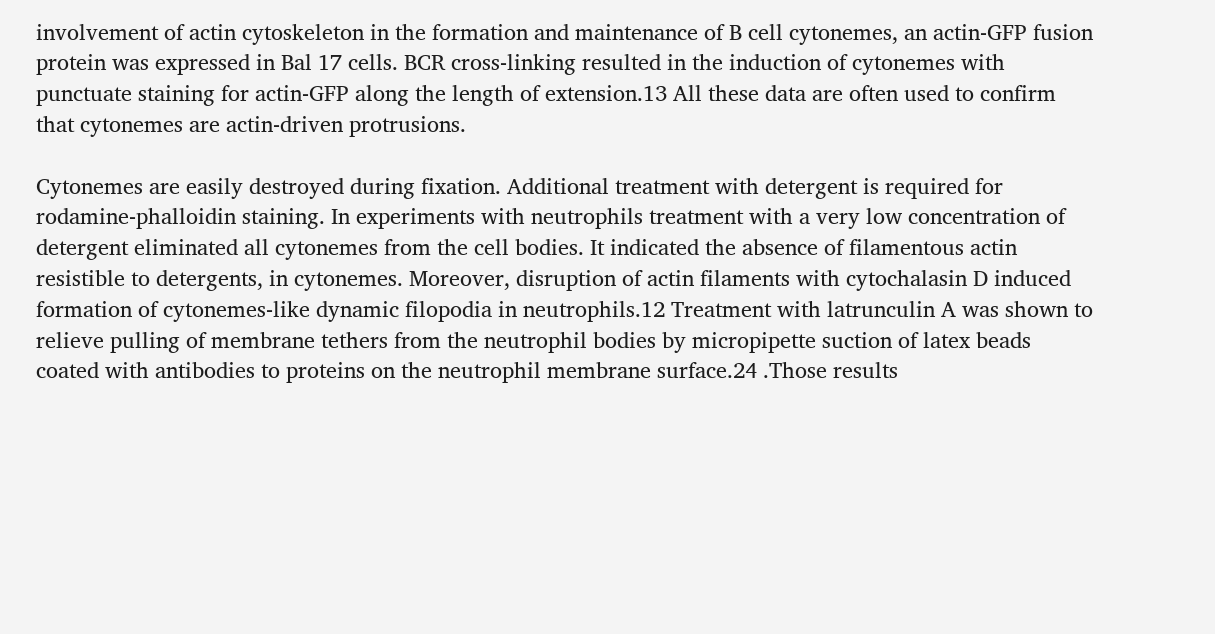involvement of actin cytoskeleton in the formation and maintenance of B cell cytonemes, an actin-GFP fusion protein was expressed in Bal 17 cells. BCR cross-linking resulted in the induction of cytonemes with punctuate staining for actin-GFP along the length of extension.13 All these data are often used to confirm that cytonemes are actin-driven protrusions.

Cytonemes are easily destroyed during fixation. Additional treatment with detergent is required for rodamine-phalloidin staining. In experiments with neutrophils treatment with a very low concentration of detergent eliminated all cytonemes from the cell bodies. It indicated the absence of filamentous actin resistible to detergents, in cytonemes. Moreover, disruption of actin filaments with cytochalasin D induced formation of cytonemes-like dynamic filopodia in neutrophils.12 Treatment with latrunculin A was shown to relieve pulling of membrane tethers from the neutrophil bodies by micropipette suction of latex beads coated with antibodies to proteins on the neutrophil membrane surface.24 .Those results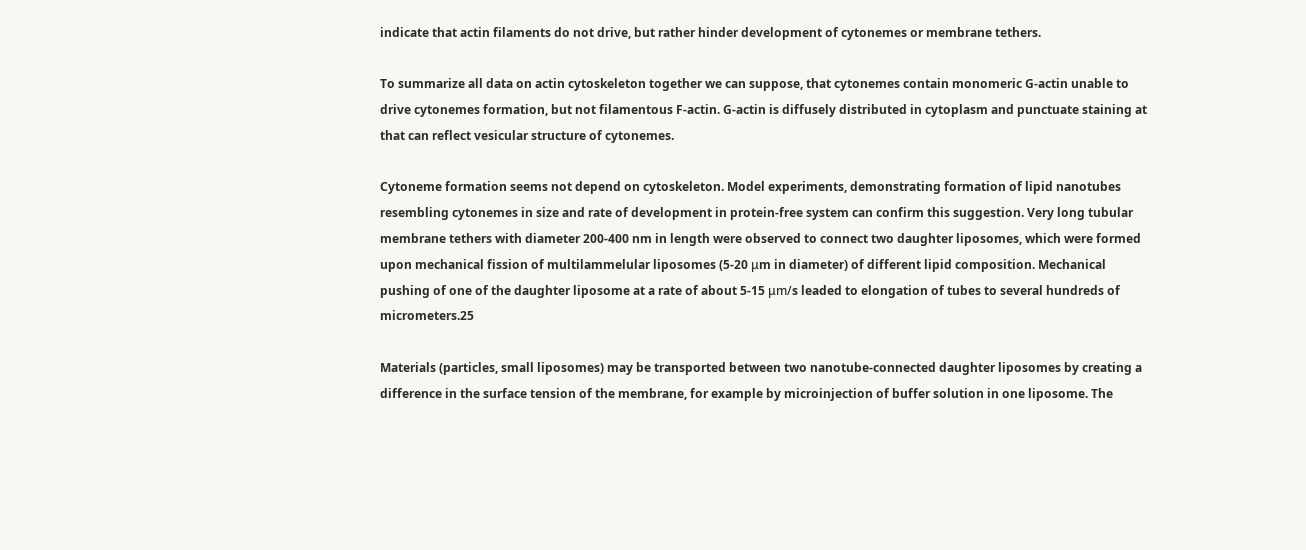indicate that actin filaments do not drive, but rather hinder development of cytonemes or membrane tethers.

To summarize all data on actin cytoskeleton together we can suppose, that cytonemes contain monomeric G-actin unable to drive cytonemes formation, but not filamentous F-actin. G-actin is diffusely distributed in cytoplasm and punctuate staining at that can reflect vesicular structure of cytonemes.

Cytoneme formation seems not depend on cytoskeleton. Model experiments, demonstrating formation of lipid nanotubes resembling cytonemes in size and rate of development in protein-free system can confirm this suggestion. Very long tubular membrane tethers with diameter 200-400 nm in length were observed to connect two daughter liposomes, which were formed upon mechanical fission of multilammelular liposomes (5-20 μm in diameter) of different lipid composition. Mechanical pushing of one of the daughter liposome at a rate of about 5-15 μm/s leaded to elongation of tubes to several hundreds of micrometers.25

Materials (particles, small liposomes) may be transported between two nanotube-connected daughter liposomes by creating a difference in the surface tension of the membrane, for example by microinjection of buffer solution in one liposome. The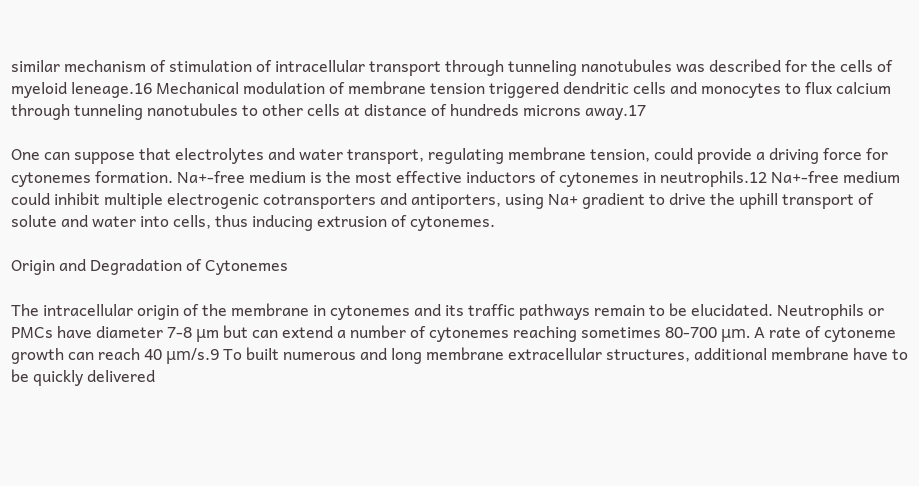similar mechanism of stimulation of intracellular transport through tunneling nanotubules was described for the cells of myeloid leneage.16 Mechanical modulation of membrane tension triggered dendritic cells and monocytes to flux calcium through tunneling nanotubules to other cells at distance of hundreds microns away.17

One can suppose that electrolytes and water transport, regulating membrane tension, could provide a driving force for cytonemes formation. Na+-free medium is the most effective inductors of cytonemes in neutrophils.12 Na+-free medium could inhibit multiple electrogenic cotransporters and antiporters, using Na+ gradient to drive the uphill transport of solute and water into cells, thus inducing extrusion of cytonemes.

Origin and Degradation of Cytonemes

The intracellular origin of the membrane in cytonemes and its traffic pathways remain to be elucidated. Neutrophils or PMCs have diameter 7-8 μm but can extend a number of cytonemes reaching sometimes 80-700 μm. A rate of cytoneme growth can reach 40 μm/s.9 To built numerous and long membrane extracellular structures, additional membrane have to be quickly delivered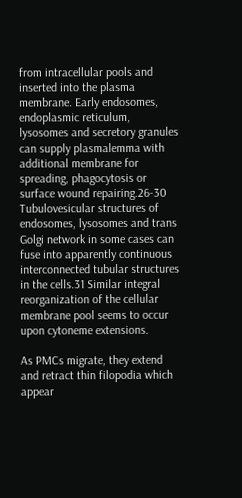from intracellular pools and inserted into the plasma membrane. Early endosomes, endoplasmic reticulum, lysosomes and secretory granules can supply plasmalemma with additional membrane for spreading, phagocytosis or surface wound repairing.26-30 Tubulovesicular structures of endosomes, lysosomes and trans Golgi network in some cases can fuse into apparently continuous interconnected tubular structures in the cells.31 Similar integral reorganization of the cellular membrane pool seems to occur upon cytoneme extensions.

As PMCs migrate, they extend and retract thin filopodia which appear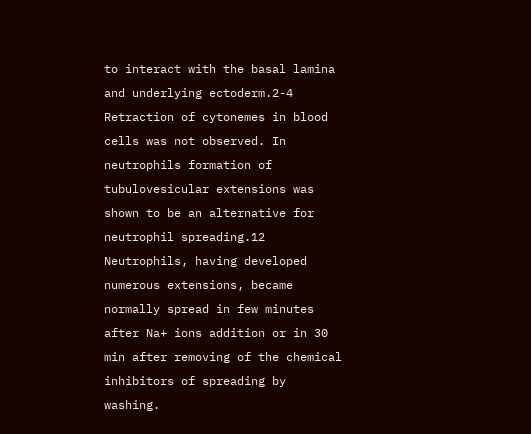to interact with the basal lamina and underlying ectoderm.2-4 Retraction of cytonemes in blood cells was not observed. In neutrophils formation of tubulovesicular extensions was shown to be an alternative for neutrophil spreading.12 Neutrophils, having developed numerous extensions, became normally spread in few minutes after Na+ ions addition or in 30 min after removing of the chemical inhibitors of spreading by washing.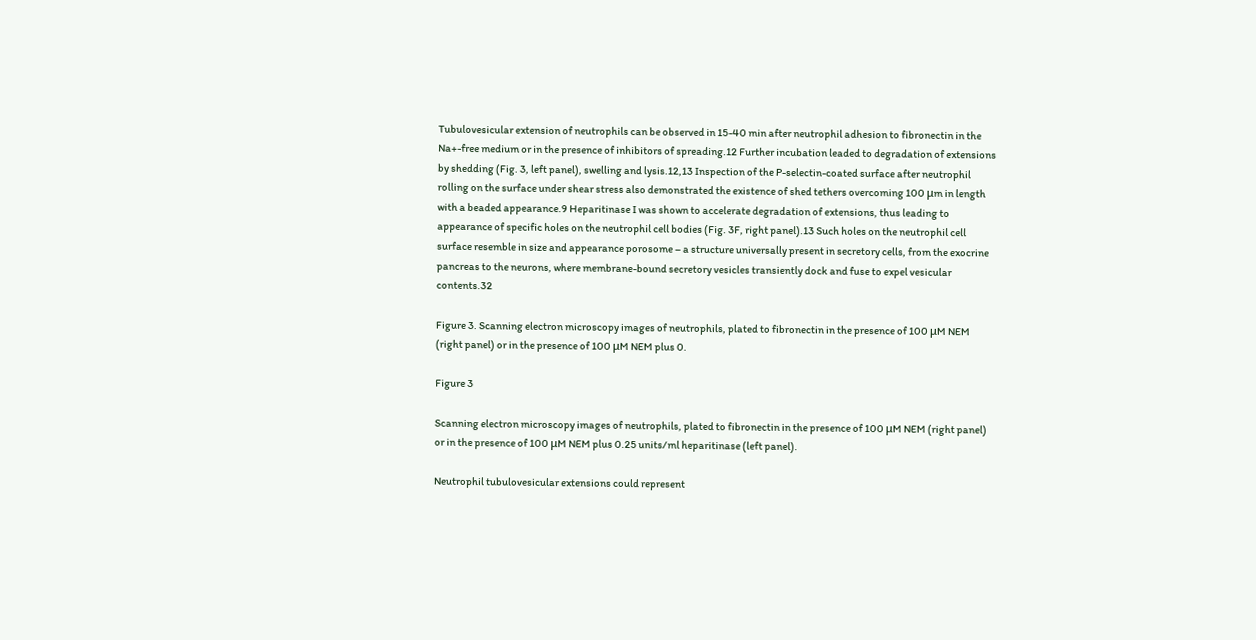Tubulovesicular extension of neutrophils can be observed in 15-40 min after neutrophil adhesion to fibronectin in the Na+-free medium or in the presence of inhibitors of spreading.12 Further incubation leaded to degradation of extensions by shedding (Fig. 3, left panel), swelling and lysis.12,13 Inspection of the P-selectin-coated surface after neutrophil rolling on the surface under shear stress also demonstrated the existence of shed tethers overcoming 100 μm in length with a beaded appearance.9 Heparitinase I was shown to accelerate degradation of extensions, thus leading to appearance of specific holes on the neutrophil cell bodies (Fig. 3F, right panel).13 Such holes on the neutrophil cell surface resemble in size and appearance porosome – a structure universally present in secretory cells, from the exocrine pancreas to the neurons, where membrane-bound secretory vesicles transiently dock and fuse to expel vesicular contents.32

Figure 3. Scanning electron microscopy images of neutrophils, plated to fibronectin in the presence of 100 μM NEM (right panel) or in the presence of 100 μM NEM plus 0.

Figure 3

Scanning electron microscopy images of neutrophils, plated to fibronectin in the presence of 100 μM NEM (right panel) or in the presence of 100 μM NEM plus 0.25 units/ml heparitinase (left panel).

Neutrophil tubulovesicular extensions could represent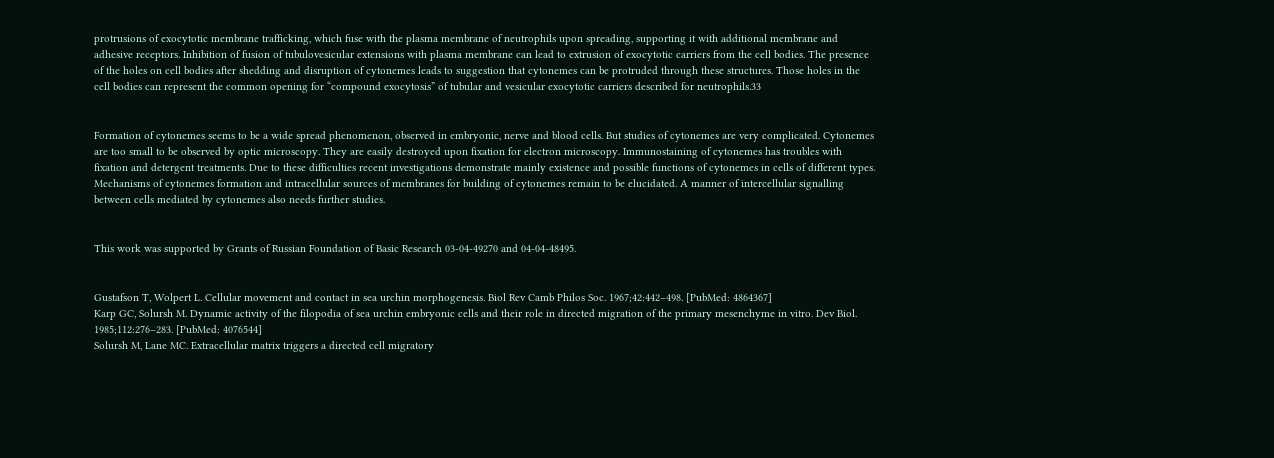protrusions of exocytotic membrane trafficking, which fuse with the plasma membrane of neutrophils upon spreading, supporting it with additional membrane and adhesive receptors. Inhibition of fusion of tubulovesicular extensions with plasma membrane can lead to extrusion of exocytotic carriers from the cell bodies. The presence of the holes on cell bodies after shedding and disruption of cytonemes leads to suggestion that cytonemes can be protruded through these structures. Those holes in the cell bodies can represent the common opening for “compound exocytosis” of tubular and vesicular exocytotic carriers described for neutrophils.33


Formation of cytonemes seems to be a wide spread phenomenon, observed in embryonic, nerve and blood cells. But studies of cytonemes are very complicated. Cytonemes are too small to be observed by optic microscopy. They are easily destroyed upon fixation for electron microscopy. Immunostaining of cytonemes has troubles with fixation and detergent treatments. Due to these difficulties recent investigations demonstrate mainly existence and possible functions of cytonemes in cells of different types. Mechanisms of cytonemes formation and intracellular sources of membranes for building of cytonemes remain to be elucidated. A manner of intercellular signalling between cells mediated by cytonemes also needs further studies.


This work was supported by Grants of Russian Foundation of Basic Research 03-04-49270 and 04-04-48495.


Gustafson T, Wolpert L. Cellular movement and contact in sea urchin morphogenesis. Biol Rev Camb Philos Soc. 1967;42:442–498. [PubMed: 4864367]
Karp GC, Solursh M. Dynamic activity of the filopodia of sea urchin embryonic cells and their role in directed migration of the primary mesenchyme in vitro. Dev Biol. 1985;112:276–283. [PubMed: 4076544]
Solursh M, Lane MC. Extracellular matrix triggers a directed cell migratory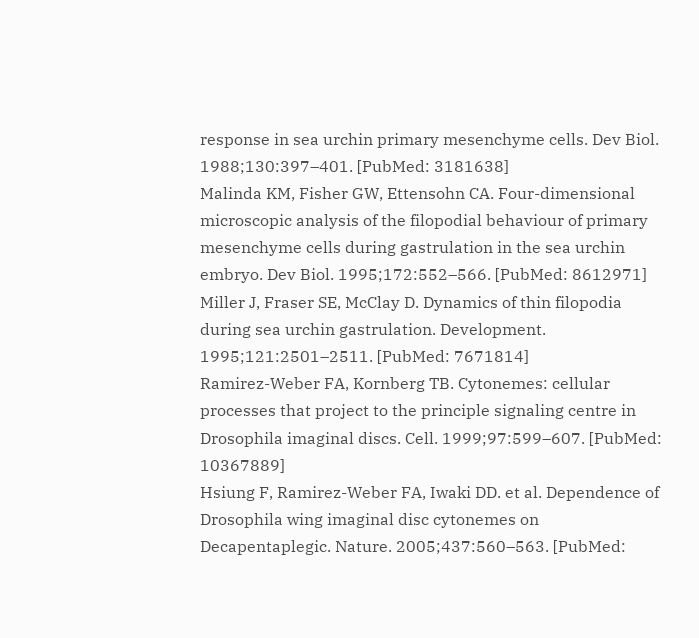response in sea urchin primary mesenchyme cells. Dev Biol. 1988;130:397–401. [PubMed: 3181638]
Malinda KM, Fisher GW, Ettensohn CA. Four-dimensional microscopic analysis of the filopodial behaviour of primary mesenchyme cells during gastrulation in the sea urchin embryo. Dev Biol. 1995;172:552–566. [PubMed: 8612971]
Miller J, Fraser SE, McClay D. Dynamics of thin filopodia during sea urchin gastrulation. Development. 1995;121:2501–2511. [PubMed: 7671814]
Ramirez-Weber FA, Kornberg TB. Cytonemes: cellular processes that project to the principle signaling centre in Drosophila imaginal discs. Cell. 1999;97:599–607. [PubMed: 10367889]
Hsiung F, Ramirez-Weber FA, Iwaki DD. et al. Dependence of Drosophila wing imaginal disc cytonemes on Decapentaplegic. Nature. 2005;437:560–563. [PubMed: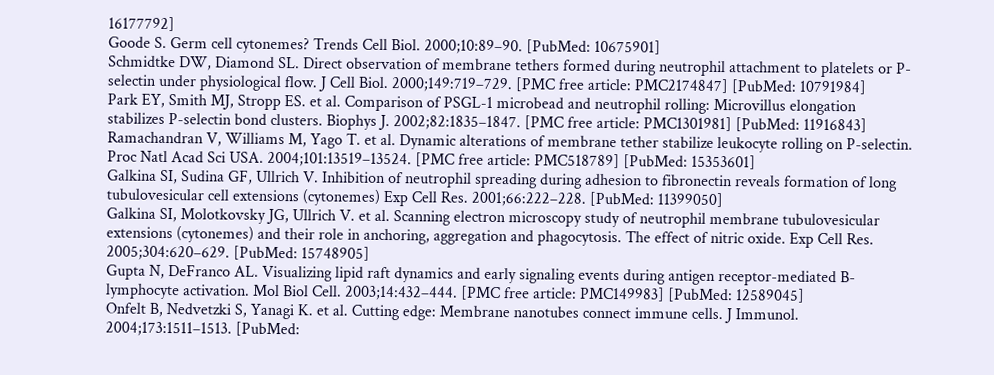16177792]
Goode S. Germ cell cytonemes? Trends Cell Biol. 2000;10:89–90. [PubMed: 10675901]
Schmidtke DW, Diamond SL. Direct observation of membrane tethers formed during neutrophil attachment to platelets or P-selectin under physiological flow. J Cell Biol. 2000;149:719–729. [PMC free article: PMC2174847] [PubMed: 10791984]
Park EY, Smith MJ, Stropp ES. et al. Comparison of PSGL-1 microbead and neutrophil rolling: Microvillus elongation stabilizes P-selectin bond clusters. Biophys J. 2002;82:1835–1847. [PMC free article: PMC1301981] [PubMed: 11916843]
Ramachandran V, Williams M, Yago T. et al. Dynamic alterations of membrane tether stabilize leukocyte rolling on P-selectin. Proc Natl Acad Sci USA. 2004;101:13519–13524. [PMC free article: PMC518789] [PubMed: 15353601]
Galkina SI, Sudina GF, Ullrich V. Inhibition of neutrophil spreading during adhesion to fibronectin reveals formation of long tubulovesicular cell extensions (cytonemes) Exp Cell Res. 2001;66:222–228. [PubMed: 11399050]
Galkina SI, Molotkovsky JG, Ullrich V. et al. Scanning electron microscopy study of neutrophil membrane tubulovesicular extensions (cytonemes) and their role in anchoring, aggregation and phagocytosis. The effect of nitric oxide. Exp Cell Res. 2005;304:620–629. [PubMed: 15748905]
Gupta N, DeFranco AL. Visualizing lipid raft dynamics and early signaling events during antigen receptor-mediated B-lymphocyte activation. Mol Biol Cell. 2003;14:432–444. [PMC free article: PMC149983] [PubMed: 12589045]
Onfelt B, Nedvetzki S, Yanagi K. et al. Cutting edge: Membrane nanotubes connect immune cells. J Immunol. 2004;173:1511–1513. [PubMed: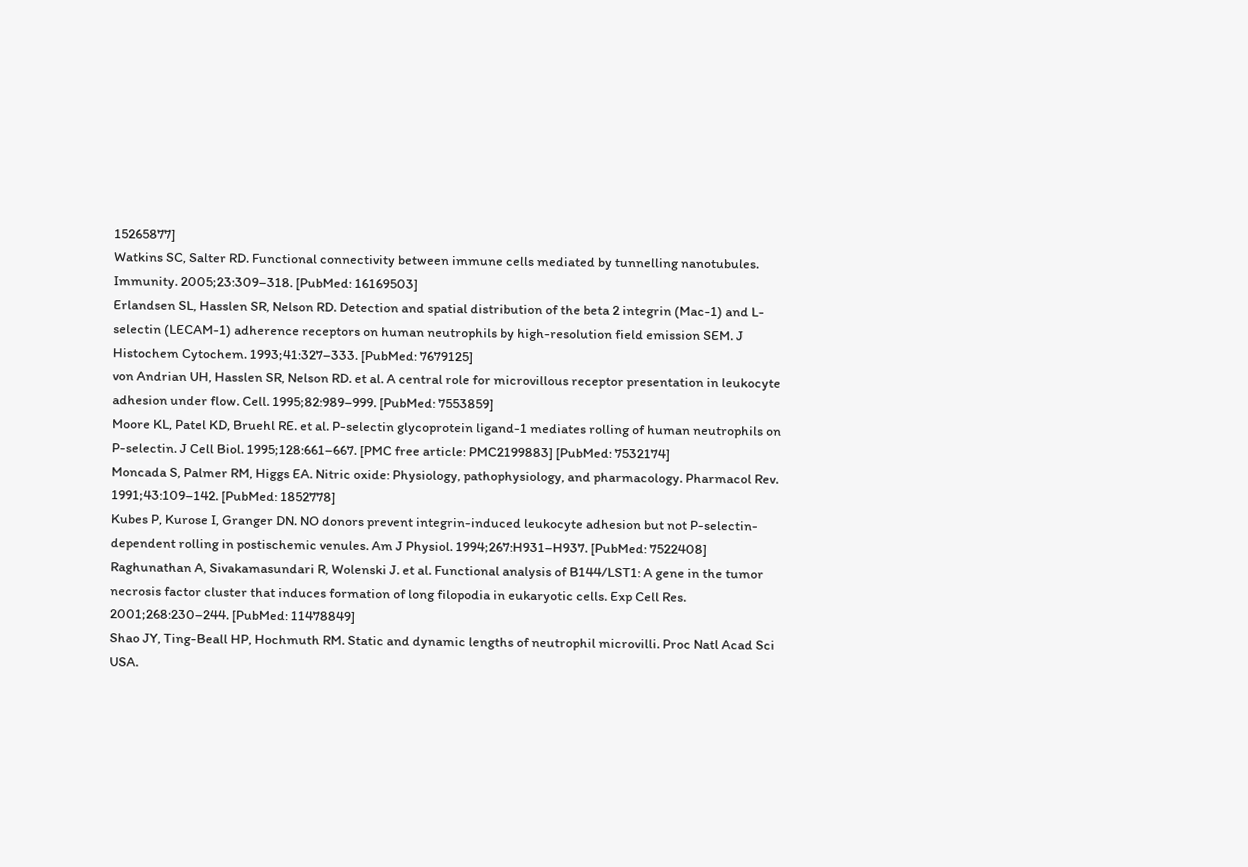15265877]
Watkins SC, Salter RD. Functional connectivity between immune cells mediated by tunnelling nanotubules. Immunity. 2005;23:309–318. [PubMed: 16169503]
Erlandsen SL, Hasslen SR, Nelson RD. Detection and spatial distribution of the beta 2 integrin (Mac-1) and L-selectin (LECAM-1) adherence receptors on human neutrophils by high-resolution field emission SEM. J Histochem Cytochem. 1993;41:327–333. [PubMed: 7679125]
von Andrian UH, Hasslen SR, Nelson RD. et al. A central role for microvillous receptor presentation in leukocyte adhesion under flow. Cell. 1995;82:989–999. [PubMed: 7553859]
Moore KL, Patel KD, Bruehl RE. et al. P-selectin glycoprotein ligand-1 mediates rolling of human neutrophils on P-selectin. J Cell Biol. 1995;128:661–667. [PMC free article: PMC2199883] [PubMed: 7532174]
Moncada S, Palmer RM, Higgs EA. Nitric oxide: Physiology, pathophysiology, and pharmacology. Pharmacol Rev. 1991;43:109–142. [PubMed: 1852778]
Kubes P, Kurose I, Granger DN. NO donors prevent integrin-induced leukocyte adhesion but not P-selectin-dependent rolling in postischemic venules. Am J Physiol. 1994;267:H931–H937. [PubMed: 7522408]
Raghunathan A, Sivakamasundari R, Wolenski J. et al. Functional analysis of B144/LST1: A gene in the tumor necrosis factor cluster that induces formation of long filopodia in eukaryotic cells. Exp Cell Res. 2001;268:230–244. [PubMed: 11478849]
Shao JY, Ting-Beall HP, Hochmuth RM. Static and dynamic lengths of neutrophil microvilli. Proc Natl Acad Sci USA.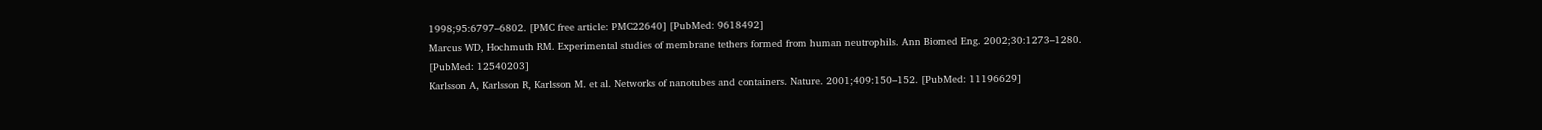1998;95:6797–6802. [PMC free article: PMC22640] [PubMed: 9618492]
Marcus WD, Hochmuth RM. Experimental studies of membrane tethers formed from human neutrophils. Ann Biomed Eng. 2002;30:1273–1280. [PubMed: 12540203]
Karlsson A, Karlsson R, Karlsson M. et al. Networks of nanotubes and containers. Nature. 2001;409:150–152. [PubMed: 11196629]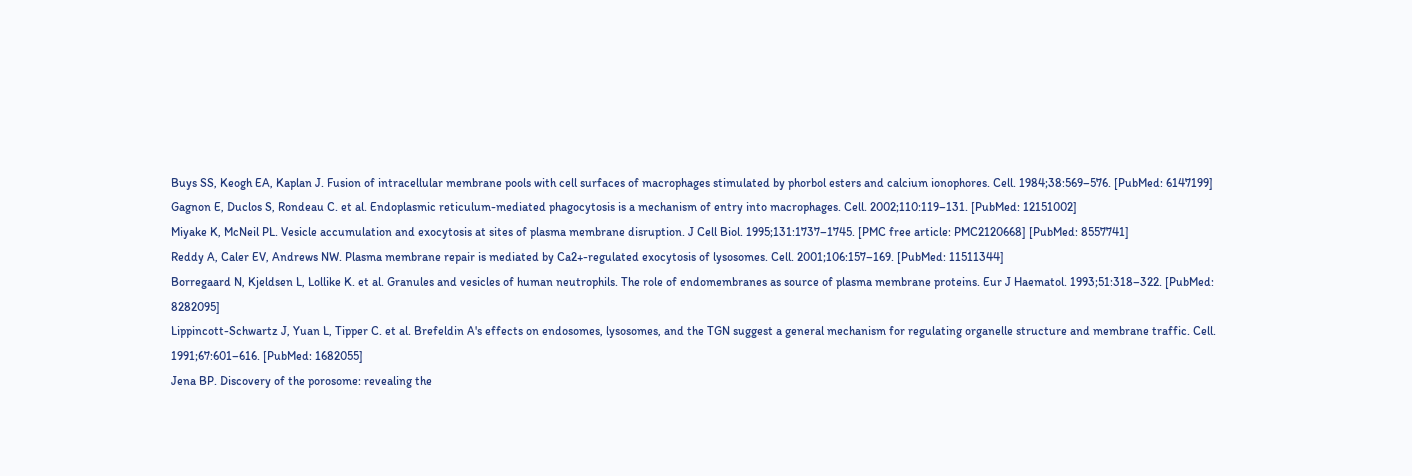Buys SS, Keogh EA, Kaplan J. Fusion of intracellular membrane pools with cell surfaces of macrophages stimulated by phorbol esters and calcium ionophores. Cell. 1984;38:569–576. [PubMed: 6147199]
Gagnon E, Duclos S, Rondeau C. et al. Endoplasmic reticulum-mediated phagocytosis is a mechanism of entry into macrophages. Cell. 2002;110:119–131. [PubMed: 12151002]
Miyake K, McNeil PL. Vesicle accumulation and exocytosis at sites of plasma membrane disruption. J Cell Biol. 1995;131:1737–1745. [PMC free article: PMC2120668] [PubMed: 8557741]
Reddy A, Caler EV, Andrews NW. Plasma membrane repair is mediated by Ca2+-regulated exocytosis of lysosomes. Cell. 2001;106:157–169. [PubMed: 11511344]
Borregaard N, Kjeldsen L, Lollike K. et al. Granules and vesicles of human neutrophils. The role of endomembranes as source of plasma membrane proteins. Eur J Haematol. 1993;51:318–322. [PubMed: 8282095]
Lippincott-Schwartz J, Yuan L, Tipper C. et al. Brefeldin A's effects on endosomes, lysosomes, and the TGN suggest a general mechanism for regulating organelle structure and membrane traffic. Cell. 1991;67:601–616. [PubMed: 1682055]
Jena BP. Discovery of the porosome: revealing the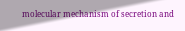molecular mechanism of secretion and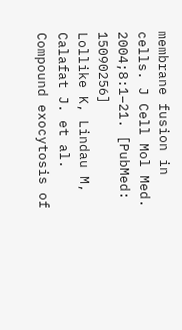membrane fusion in cells. J Cell Mol Med. 2004;8:1–21. [PubMed: 15090256]
Lollike K, Lindau M, Calafat J. et al. Compound exocytosis of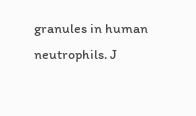granules in human neutrophils. J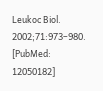Leukoc Biol. 2002;71:973–980. [PubMed: 12050182]